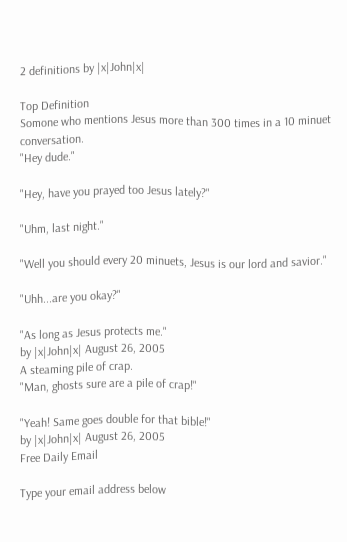2 definitions by |x|John|x|

Top Definition
Somone who mentions Jesus more than 300 times in a 10 minuet conversation.
"Hey dude."

"Hey, have you prayed too Jesus lately?"

"Uhm, last night."

"Well you should every 20 minuets, Jesus is our lord and savior."

"Uhh...are you okay?"

"As long as Jesus protects me."
by |x|John|x| August 26, 2005
A steaming pile of crap.
"Man, ghosts sure are a pile of crap!"

"Yeah! Same goes double for that bible!"
by |x|John|x| August 26, 2005
Free Daily Email

Type your email address below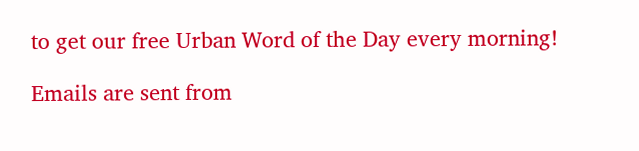to get our free Urban Word of the Day every morning!

Emails are sent from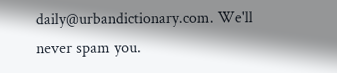daily@urbandictionary.com. We'll never spam you.